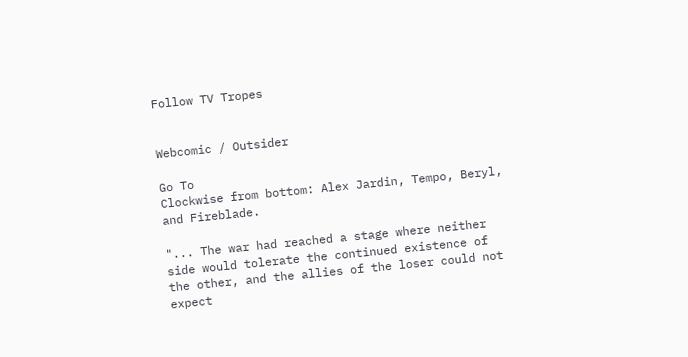Follow TV Tropes


Webcomic / Outsider

Go To
Clockwise from bottom: Alex Jardin, Tempo, Beryl, and Fireblade.

"... The war had reached a stage where neither side would tolerate the continued existence of the other, and the allies of the loser could not expect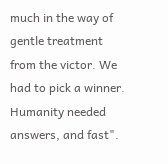much in the way of gentle treatment from the victor. We had to pick a winner. Humanity needed answers, and fast".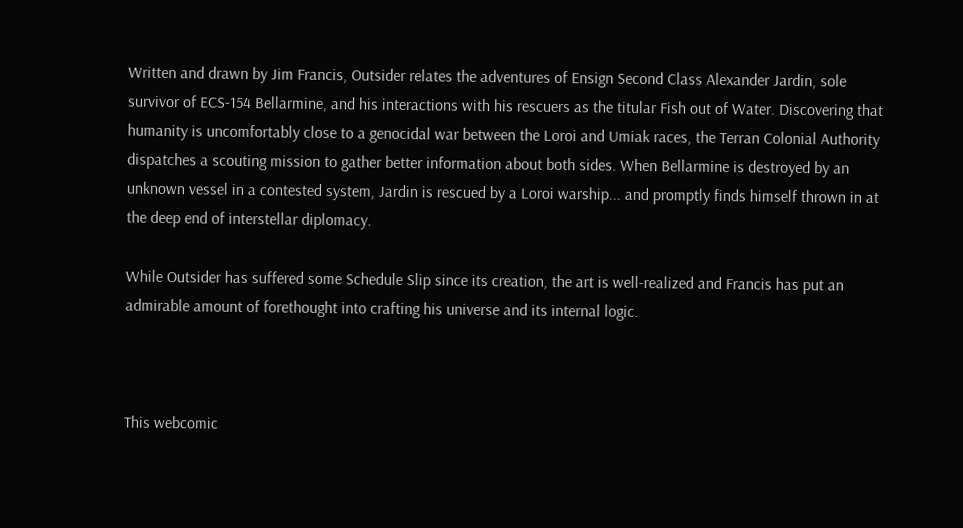Written and drawn by Jim Francis, Outsider relates the adventures of Ensign Second Class Alexander Jardin, sole survivor of ECS-154 Bellarmine, and his interactions with his rescuers as the titular Fish out of Water. Discovering that humanity is uncomfortably close to a genocidal war between the Loroi and Umiak races, the Terran Colonial Authority dispatches a scouting mission to gather better information about both sides. When Bellarmine is destroyed by an unknown vessel in a contested system, Jardin is rescued by a Loroi warship... and promptly finds himself thrown in at the deep end of interstellar diplomacy.

While Outsider has suffered some Schedule Slip since its creation, the art is well-realized and Francis has put an admirable amount of forethought into crafting his universe and its internal logic.



This webcomic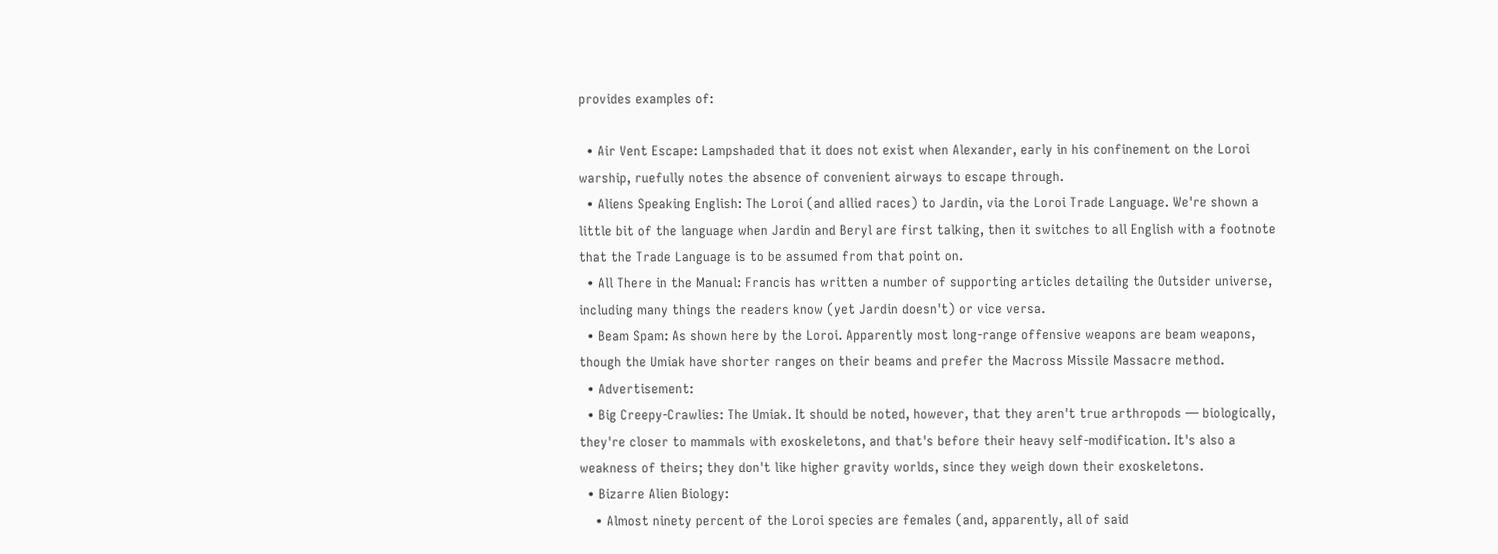provides examples of:

  • Air Vent Escape: Lampshaded that it does not exist when Alexander, early in his confinement on the Loroi warship, ruefully notes the absence of convenient airways to escape through.
  • Aliens Speaking English: The Loroi (and allied races) to Jardin, via the Loroi Trade Language. We're shown a little bit of the language when Jardin and Beryl are first talking, then it switches to all English with a footnote that the Trade Language is to be assumed from that point on.
  • All There in the Manual: Francis has written a number of supporting articles detailing the Outsider universe, including many things the readers know (yet Jardin doesn't) or vice versa.
  • Beam Spam: As shown here by the Loroi. Apparently most long-range offensive weapons are beam weapons, though the Umiak have shorter ranges on their beams and prefer the Macross Missile Massacre method.
  • Advertisement:
  • Big Creepy-Crawlies: The Umiak. It should be noted, however, that they aren't true arthropods — biologically, they're closer to mammals with exoskeletons, and that's before their heavy self-modification. It's also a weakness of theirs; they don't like higher gravity worlds, since they weigh down their exoskeletons.
  • Bizarre Alien Biology:
    • Almost ninety percent of the Loroi species are females (and, apparently, all of said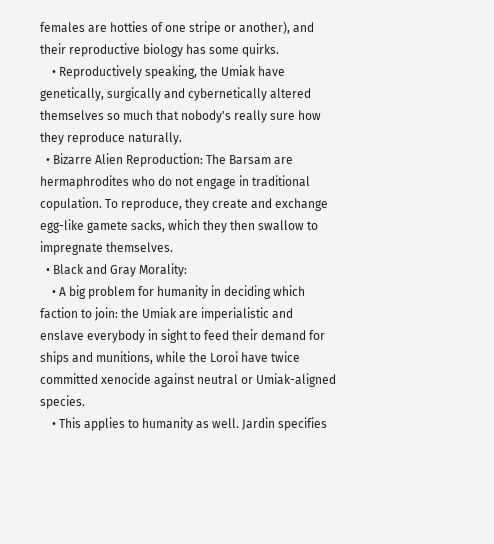females are hotties of one stripe or another), and their reproductive biology has some quirks.
    • Reproductively speaking, the Umiak have genetically, surgically and cybernetically altered themselves so much that nobody's really sure how they reproduce naturally.
  • Bizarre Alien Reproduction: The Barsam are hermaphrodites who do not engage in traditional copulation. To reproduce, they create and exchange egg-like gamete sacks, which they then swallow to impregnate themselves.
  • Black and Gray Morality:
    • A big problem for humanity in deciding which faction to join: the Umiak are imperialistic and enslave everybody in sight to feed their demand for ships and munitions, while the Loroi have twice committed xenocide against neutral or Umiak-aligned species.
    • This applies to humanity as well. Jardin specifies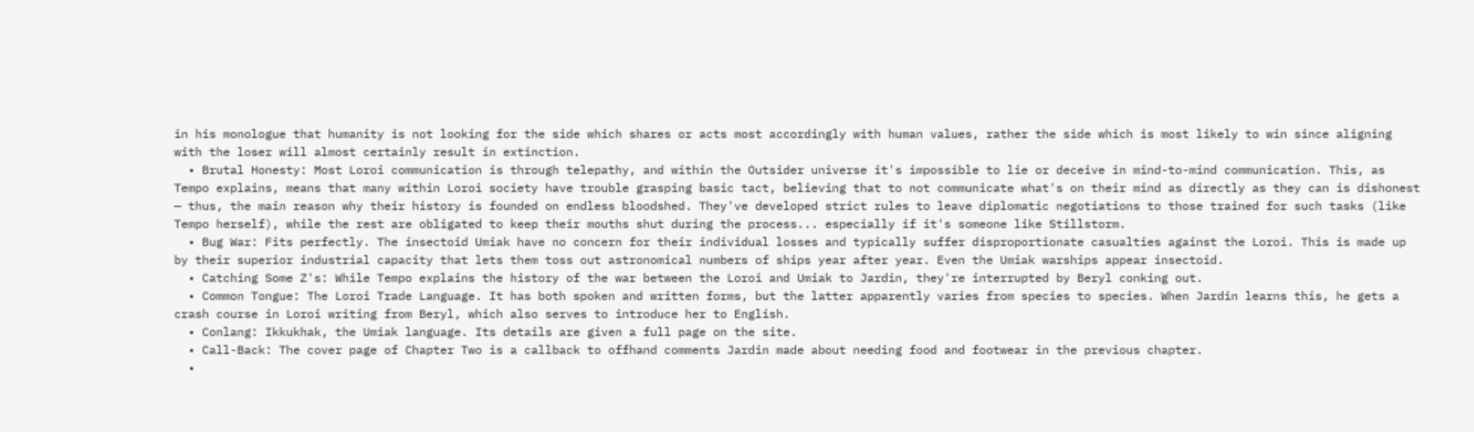in his monologue that humanity is not looking for the side which shares or acts most accordingly with human values, rather the side which is most likely to win since aligning with the loser will almost certainly result in extinction.
  • Brutal Honesty: Most Loroi communication is through telepathy, and within the Outsider universe it's impossible to lie or deceive in mind-to-mind communication. This, as Tempo explains, means that many within Loroi society have trouble grasping basic tact, believing that to not communicate what's on their mind as directly as they can is dishonest — thus, the main reason why their history is founded on endless bloodshed. They've developed strict rules to leave diplomatic negotiations to those trained for such tasks (like Tempo herself), while the rest are obligated to keep their mouths shut during the process... especially if it's someone like Stillstorm.
  • Bug War: Fits perfectly. The insectoid Umiak have no concern for their individual losses and typically suffer disproportionate casualties against the Loroi. This is made up by their superior industrial capacity that lets them toss out astronomical numbers of ships year after year. Even the Umiak warships appear insectoid.
  • Catching Some Z's: While Tempo explains the history of the war between the Loroi and Umiak to Jardin, they're interrupted by Beryl conking out.
  • Common Tongue: The Loroi Trade Language. It has both spoken and written forms, but the latter apparently varies from species to species. When Jardin learns this, he gets a crash course in Loroi writing from Beryl, which also serves to introduce her to English.
  • Conlang: Ikkukhak, the Umiak language. Its details are given a full page on the site.
  • Call-Back: The cover page of Chapter Two is a callback to offhand comments Jardin made about needing food and footwear in the previous chapter.
  •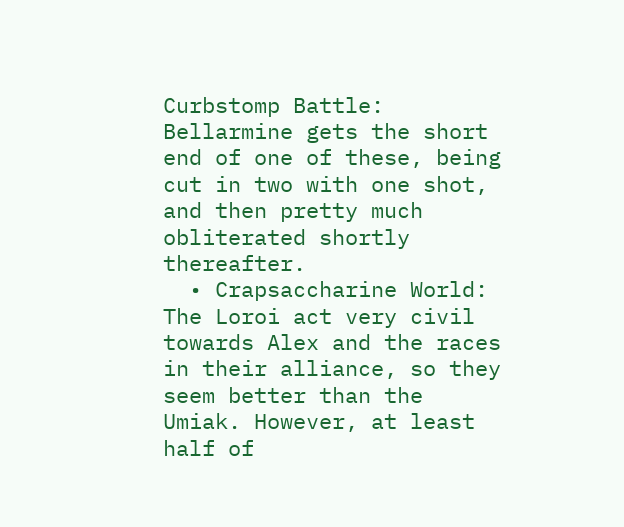Curbstomp Battle: Bellarmine gets the short end of one of these, being cut in two with one shot, and then pretty much obliterated shortly thereafter.
  • Crapsaccharine World: The Loroi act very civil towards Alex and the races in their alliance, so they seem better than the Umiak. However, at least half of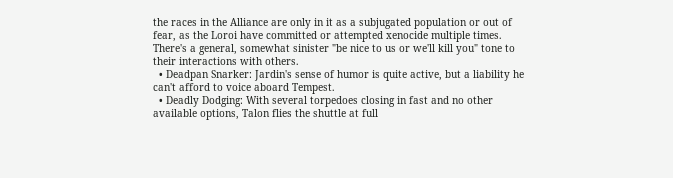the races in the Alliance are only in it as a subjugated population or out of fear, as the Loroi have committed or attempted xenocide multiple times. There's a general, somewhat sinister "be nice to us or we'll kill you" tone to their interactions with others.
  • Deadpan Snarker: Jardin's sense of humor is quite active, but a liability he can't afford to voice aboard Tempest.
  • Deadly Dodging: With several torpedoes closing in fast and no other available options, Talon flies the shuttle at full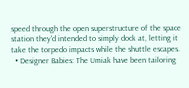speed through the open superstructure of the space station they'd intended to simply dock at, letting it take the torpedo impacts while the shuttle escapes.
  • Designer Babies: The Umiak have been tailoring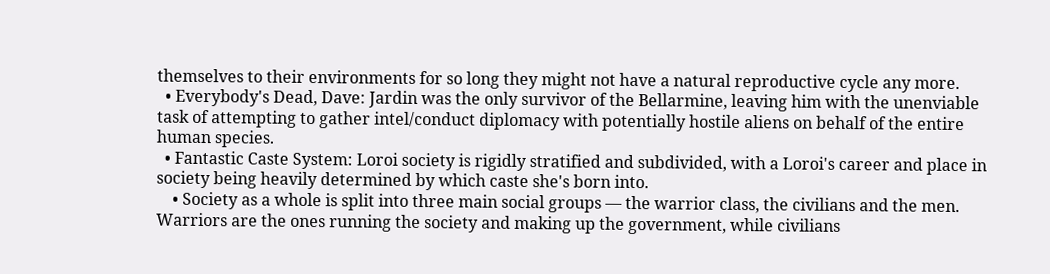themselves to their environments for so long they might not have a natural reproductive cycle any more.
  • Everybody's Dead, Dave: Jardin was the only survivor of the Bellarmine, leaving him with the unenviable task of attempting to gather intel/conduct diplomacy with potentially hostile aliens on behalf of the entire human species.
  • Fantastic Caste System: Loroi society is rigidly stratified and subdivided, with a Loroi's career and place in society being heavily determined by which caste she's born into.
    • Society as a whole is split into three main social groups — the warrior class, the civilians and the men. Warriors are the ones running the society and making up the government, while civilians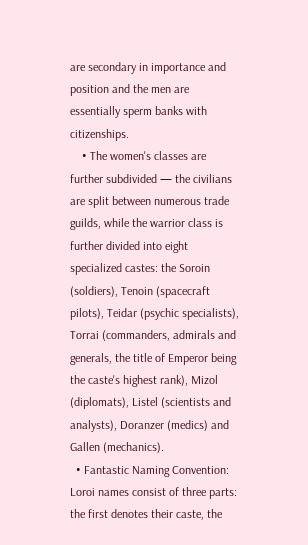are secondary in importance and position and the men are essentially sperm banks with citizenships.
    • The women's classes are further subdivided — the civilians are split between numerous trade guilds, while the warrior class is further divided into eight specialized castes: the Soroin (soldiers), Tenoin (spacecraft pilots), Teidar (psychic specialists), Torrai (commanders, admirals and generals, the title of Emperor being the caste's highest rank), Mizol (diplomats), Listel (scientists and analysts), Doranzer (medics) and Gallen (mechanics).
  • Fantastic Naming Convention: Loroi names consist of three parts: the first denotes their caste, the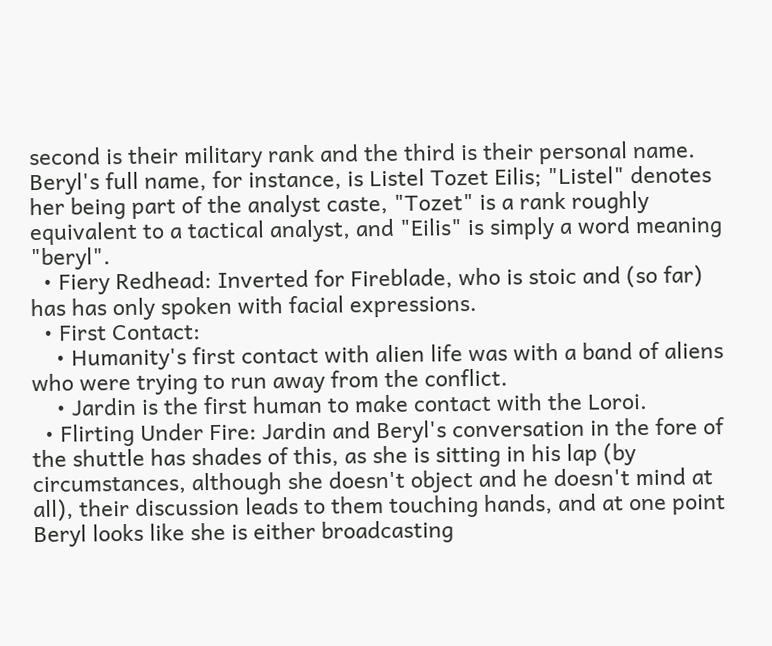second is their military rank and the third is their personal name. Beryl's full name, for instance, is Listel Tozet Eilis; "Listel" denotes her being part of the analyst caste, "Tozet" is a rank roughly equivalent to a tactical analyst, and "Eilis" is simply a word meaning "beryl".
  • Fiery Redhead: Inverted for Fireblade, who is stoic and (so far) has has only spoken with facial expressions.
  • First Contact:
    • Humanity's first contact with alien life was with a band of aliens who were trying to run away from the conflict.
    • Jardin is the first human to make contact with the Loroi.
  • Flirting Under Fire: Jardin and Beryl's conversation in the fore of the shuttle has shades of this, as she is sitting in his lap (by circumstances, although she doesn't object and he doesn't mind at all), their discussion leads to them touching hands, and at one point Beryl looks like she is either broadcasting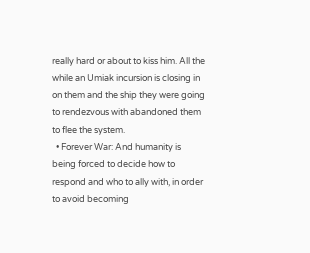really hard or about to kiss him. All the while an Umiak incursion is closing in on them and the ship they were going to rendezvous with abandoned them to flee the system.
  • Forever War: And humanity is being forced to decide how to respond and who to ally with, in order to avoid becoming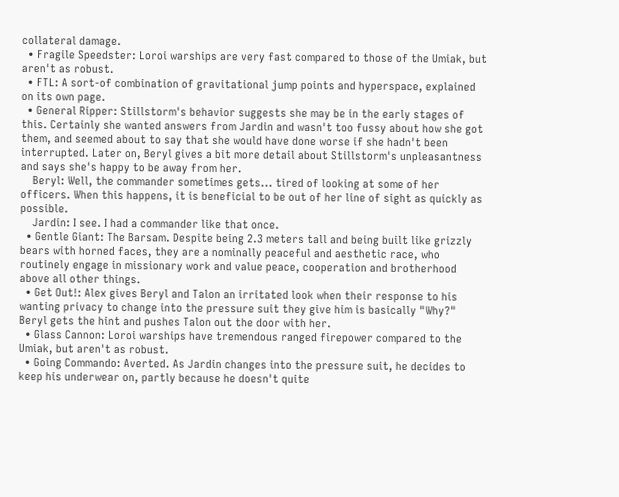collateral damage.
  • Fragile Speedster: Loroi warships are very fast compared to those of the Umiak, but aren't as robust.
  • FTL: A sort-of combination of gravitational jump points and hyperspace, explained on its own page.
  • General Ripper: Stillstorm's behavior suggests she may be in the early stages of this. Certainly she wanted answers from Jardin and wasn't too fussy about how she got them, and seemed about to say that she would have done worse if she hadn't been interrupted. Later on, Beryl gives a bit more detail about Stillstorm's unpleasantness and says she's happy to be away from her.
    Beryl: Well, the commander sometimes gets... tired of looking at some of her officers. When this happens, it is beneficial to be out of her line of sight as quickly as possible.
    Jardin: I see. I had a commander like that once.
  • Gentle Giant: The Barsam. Despite being 2.3 meters tall and being built like grizzly bears with horned faces, they are a nominally peaceful and aesthetic race, who routinely engage in missionary work and value peace, cooperation and brotherhood above all other things.
  • Get Out!: Alex gives Beryl and Talon an irritated look when their response to his wanting privacy to change into the pressure suit they give him is basically "Why?" Beryl gets the hint and pushes Talon out the door with her.
  • Glass Cannon: Loroi warships have tremendous ranged firepower compared to the Umiak, but aren't as robust.
  • Going Commando: Averted. As Jardin changes into the pressure suit, he decides to keep his underwear on, partly because he doesn't quite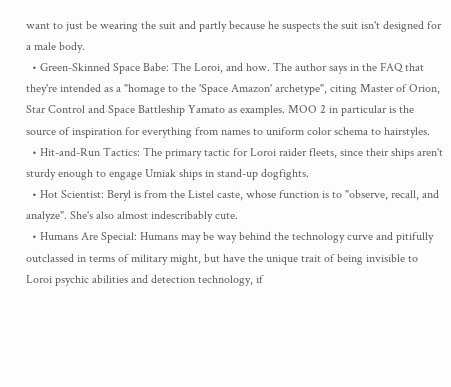want to just be wearing the suit and partly because he suspects the suit isn't designed for a male body.
  • Green-Skinned Space Babe: The Loroi, and how. The author says in the FAQ that they're intended as a "homage to the 'Space Amazon' archetype", citing Master of Orion, Star Control and Space Battleship Yamato as examples. MOO 2 in particular is the source of inspiration for everything from names to uniform color schema to hairstyles.
  • Hit-and-Run Tactics: The primary tactic for Loroi raider fleets, since their ships aren't sturdy enough to engage Umiak ships in stand-up dogfights.
  • Hot Scientist: Beryl is from the Listel caste, whose function is to "observe, recall, and analyze". She's also almost indescribably cute.
  • Humans Are Special: Humans may be way behind the technology curve and pitifully outclassed in terms of military might, but have the unique trait of being invisible to Loroi psychic abilities and detection technology, if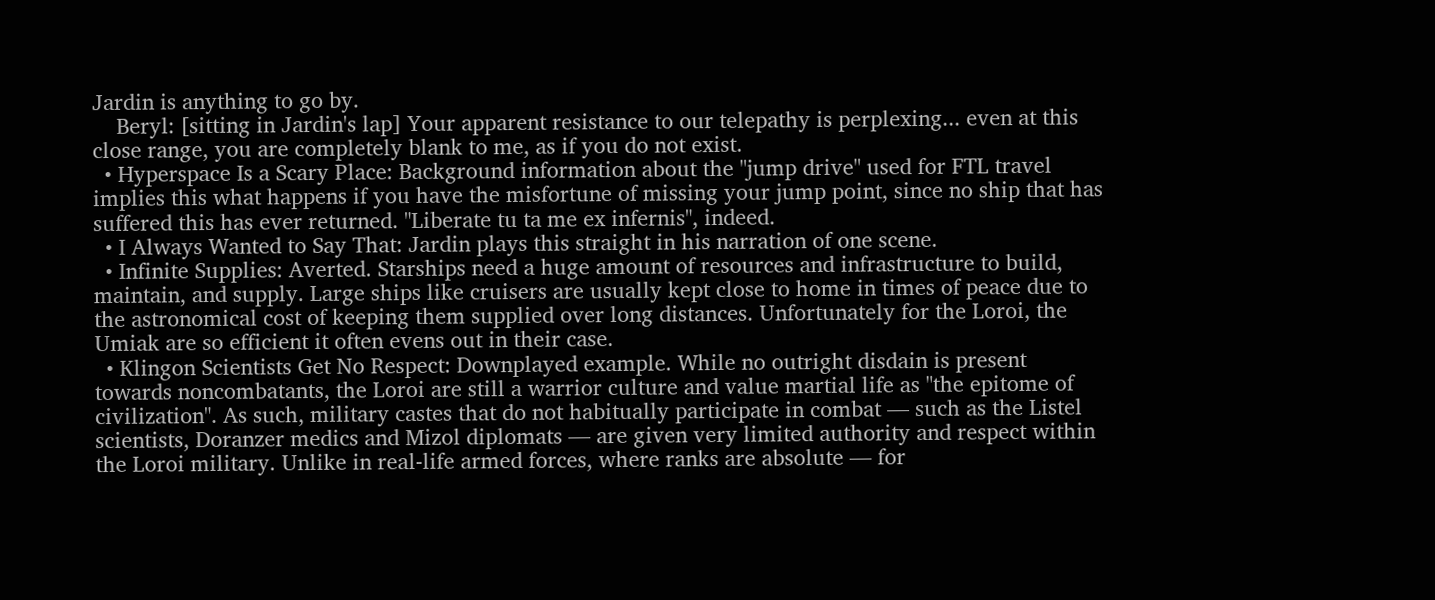Jardin is anything to go by.
    Beryl: [sitting in Jardin's lap] Your apparent resistance to our telepathy is perplexing... even at this close range, you are completely blank to me, as if you do not exist.
  • Hyperspace Is a Scary Place: Background information about the "jump drive" used for FTL travel implies this what happens if you have the misfortune of missing your jump point, since no ship that has suffered this has ever returned. "Liberate tu ta me ex infernis", indeed.
  • I Always Wanted to Say That: Jardin plays this straight in his narration of one scene.
  • Infinite Supplies: Averted. Starships need a huge amount of resources and infrastructure to build, maintain, and supply. Large ships like cruisers are usually kept close to home in times of peace due to the astronomical cost of keeping them supplied over long distances. Unfortunately for the Loroi, the Umiak are so efficient it often evens out in their case.
  • Klingon Scientists Get No Respect: Downplayed example. While no outright disdain is present towards noncombatants, the Loroi are still a warrior culture and value martial life as "the epitome of civilization". As such, military castes that do not habitually participate in combat — such as the Listel scientists, Doranzer medics and Mizol diplomats — are given very limited authority and respect within the Loroi military. Unlike in real-life armed forces, where ranks are absolute — for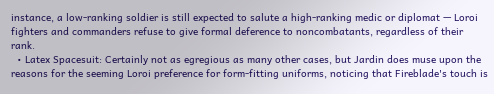instance, a low-ranking soldier is still expected to salute a high-ranking medic or diplomat — Loroi fighters and commanders refuse to give formal deference to noncombatants, regardless of their rank.
  • Latex Spacesuit: Certainly not as egregious as many other cases, but Jardin does muse upon the reasons for the seeming Loroi preference for form-fitting uniforms, noticing that Fireblade's touch is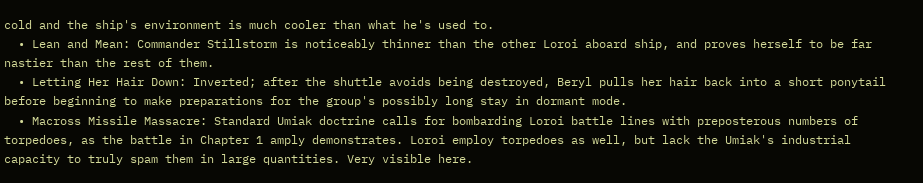cold and the ship's environment is much cooler than what he's used to.
  • Lean and Mean: Commander Stillstorm is noticeably thinner than the other Loroi aboard ship, and proves herself to be far nastier than the rest of them.
  • Letting Her Hair Down: Inverted; after the shuttle avoids being destroyed, Beryl pulls her hair back into a short ponytail before beginning to make preparations for the group's possibly long stay in dormant mode.
  • Macross Missile Massacre: Standard Umiak doctrine calls for bombarding Loroi battle lines with preposterous numbers of torpedoes, as the battle in Chapter 1 amply demonstrates. Loroi employ torpedoes as well, but lack the Umiak's industrial capacity to truly spam them in large quantities. Very visible here.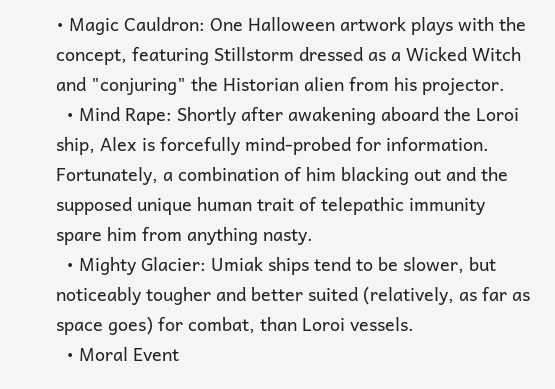• Magic Cauldron: One Halloween artwork plays with the concept, featuring Stillstorm dressed as a Wicked Witch and "conjuring" the Historian alien from his projector.
  • Mind Rape: Shortly after awakening aboard the Loroi ship, Alex is forcefully mind-probed for information. Fortunately, a combination of him blacking out and the supposed unique human trait of telepathic immunity spare him from anything nasty.
  • Mighty Glacier: Umiak ships tend to be slower, but noticeably tougher and better suited (relatively, as far as space goes) for combat, than Loroi vessels.
  • Moral Event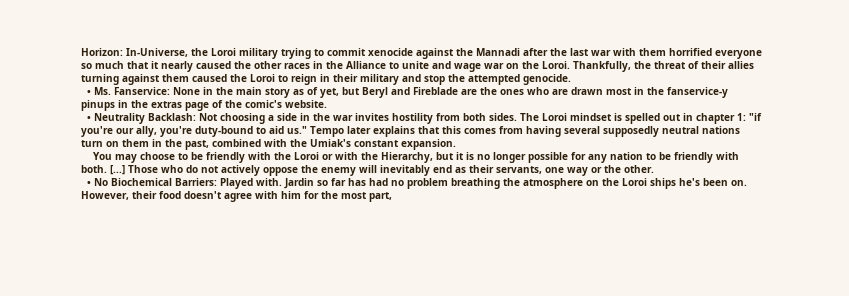Horizon: In-Universe, the Loroi military trying to commit xenocide against the Mannadi after the last war with them horrified everyone so much that it nearly caused the other races in the Alliance to unite and wage war on the Loroi. Thankfully, the threat of their allies turning against them caused the Loroi to reign in their military and stop the attempted genocide.
  • Ms. Fanservice: None in the main story as of yet, but Beryl and Fireblade are the ones who are drawn most in the fanservice-y pinups in the extras page of the comic's website.
  • Neutrality Backlash: Not choosing a side in the war invites hostility from both sides. The Loroi mindset is spelled out in chapter 1: "if you're our ally, you're duty-bound to aid us." Tempo later explains that this comes from having several supposedly neutral nations turn on them in the past, combined with the Umiak's constant expansion.
    You may choose to be friendly with the Loroi or with the Hierarchy, but it is no longer possible for any nation to be friendly with both. [...] Those who do not actively oppose the enemy will inevitably end as their servants, one way or the other.
  • No Biochemical Barriers: Played with. Jardin so far has had no problem breathing the atmosphere on the Loroi ships he's been on. However, their food doesn't agree with him for the most part,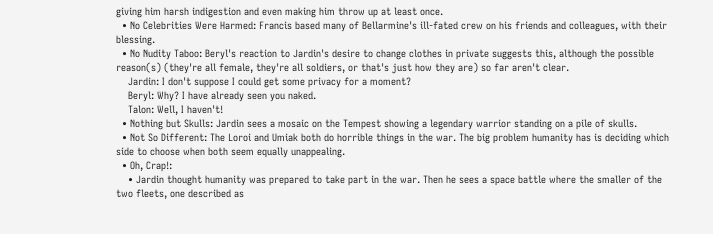giving him harsh indigestion and even making him throw up at least once.
  • No Celebrities Were Harmed: Francis based many of Bellarmine's ill-fated crew on his friends and colleagues, with their blessing.
  • No Nudity Taboo: Beryl's reaction to Jardin's desire to change clothes in private suggests this, although the possible reason(s) (they're all female, they're all soldiers, or that's just how they are) so far aren't clear.
    Jardin: I don't suppose I could get some privacy for a moment?
    Beryl: Why? I have already seen you naked.
    Talon: Well, I haven't!
  • Nothing but Skulls: Jardin sees a mosaic on the Tempest showing a legendary warrior standing on a pile of skulls.
  • Not So Different: The Loroi and Umiak both do horrible things in the war. The big problem humanity has is deciding which side to choose when both seem equally unappealing.
  • Oh, Crap!:
    • Jardin thought humanity was prepared to take part in the war. Then he sees a space battle where the smaller of the two fleets, one described as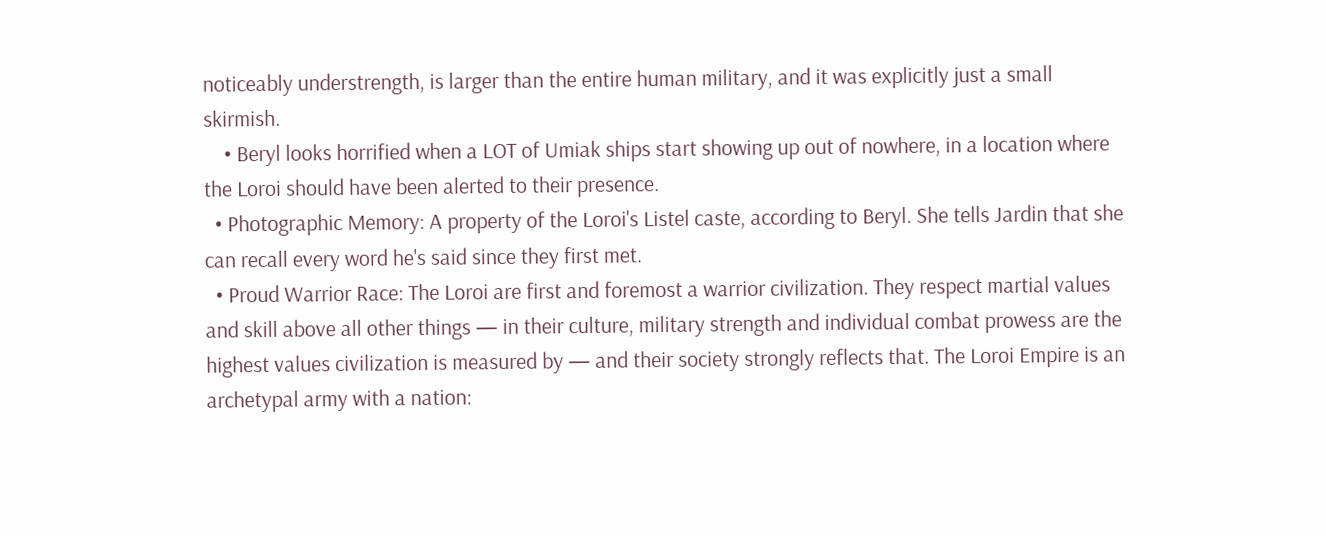noticeably understrength, is larger than the entire human military, and it was explicitly just a small skirmish.
    • Beryl looks horrified when a LOT of Umiak ships start showing up out of nowhere, in a location where the Loroi should have been alerted to their presence.
  • Photographic Memory: A property of the Loroi's Listel caste, according to Beryl. She tells Jardin that she can recall every word he's said since they first met.
  • Proud Warrior Race: The Loroi are first and foremost a warrior civilization. They respect martial values and skill above all other things — in their culture, military strength and individual combat prowess are the highest values civilization is measured by — and their society strongly reflects that. The Loroi Empire is an archetypal army with a nation: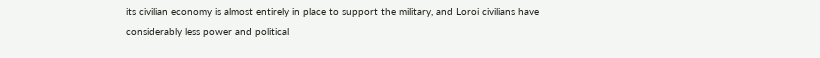its civilian economy is almost entirely in place to support the military, and Loroi civilians have considerably less power and political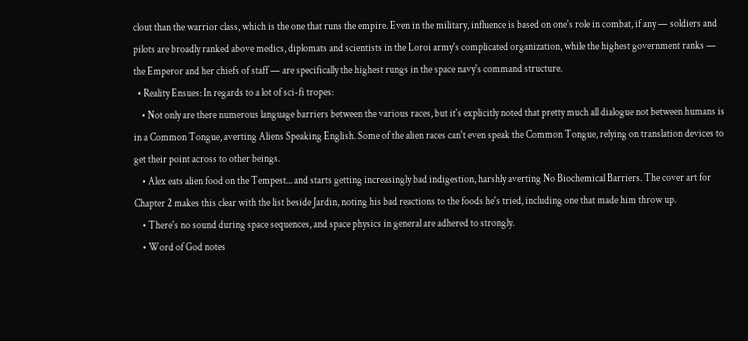clout than the warrior class, which is the one that runs the empire. Even in the military, influence is based on one's role in combat, if any — soldiers and pilots are broadly ranked above medics, diplomats and scientists in the Loroi army's complicated organization, while the highest government ranks — the Emperor and her chiefs of staff — are specifically the highest rungs in the space navy's command structure.
  • Reality Ensues: In regards to a lot of sci-fi tropes:
    • Not only are there numerous language barriers between the various races, but it's explicitly noted that pretty much all dialogue not between humans is in a Common Tongue, averting Aliens Speaking English. Some of the alien races can't even speak the Common Tongue, relying on translation devices to get their point across to other beings.
    • Alex eats alien food on the Tempest... and starts getting increasingly bad indigestion, harshly averting No Biochemical Barriers. The cover art for Chapter 2 makes this clear with the list beside Jardin, noting his bad reactions to the foods he's tried, including one that made him throw up.
    • There's no sound during space sequences, and space physics in general are adhered to strongly.
    • Word of God notes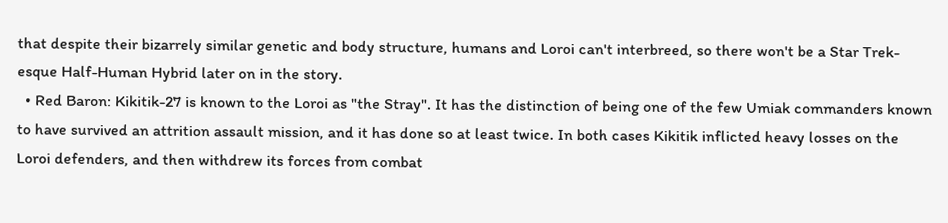that despite their bizarrely similar genetic and body structure, humans and Loroi can't interbreed, so there won't be a Star Trek-esque Half-Human Hybrid later on in the story.
  • Red Baron: Kikitik-27 is known to the Loroi as "the Stray". It has the distinction of being one of the few Umiak commanders known to have survived an attrition assault mission, and it has done so at least twice. In both cases Kikitik inflicted heavy losses on the Loroi defenders, and then withdrew its forces from combat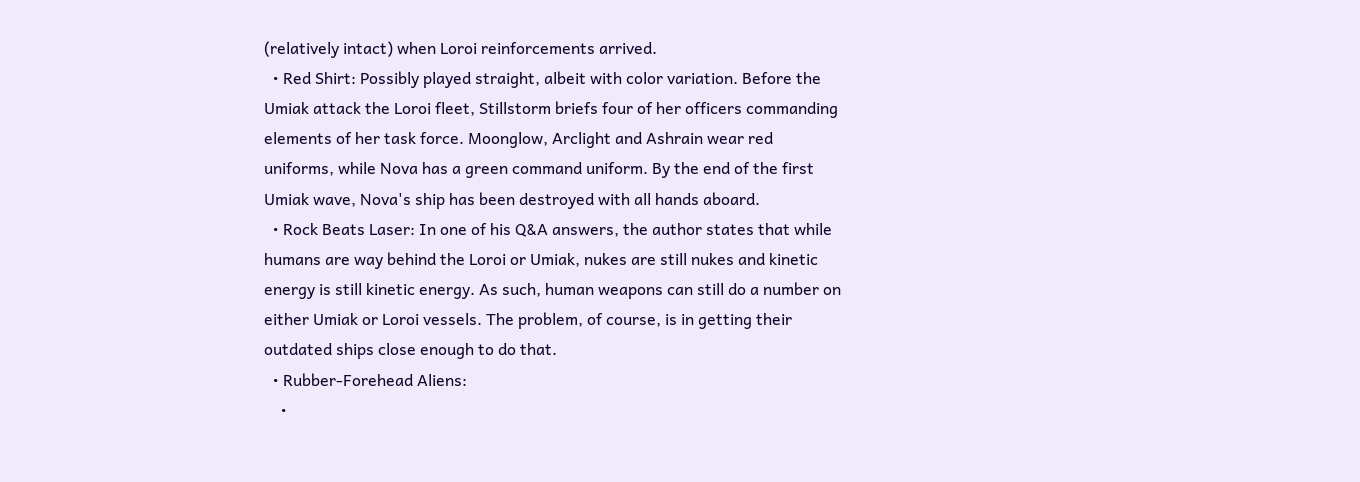(relatively intact) when Loroi reinforcements arrived.
  • Red Shirt: Possibly played straight, albeit with color variation. Before the Umiak attack the Loroi fleet, Stillstorm briefs four of her officers commanding elements of her task force. Moonglow, Arclight and Ashrain wear red uniforms, while Nova has a green command uniform. By the end of the first Umiak wave, Nova's ship has been destroyed with all hands aboard.
  • Rock Beats Laser: In one of his Q&A answers, the author states that while humans are way behind the Loroi or Umiak, nukes are still nukes and kinetic energy is still kinetic energy. As such, human weapons can still do a number on either Umiak or Loroi vessels. The problem, of course, is in getting their outdated ships close enough to do that.
  • Rubber-Forehead Aliens:
    •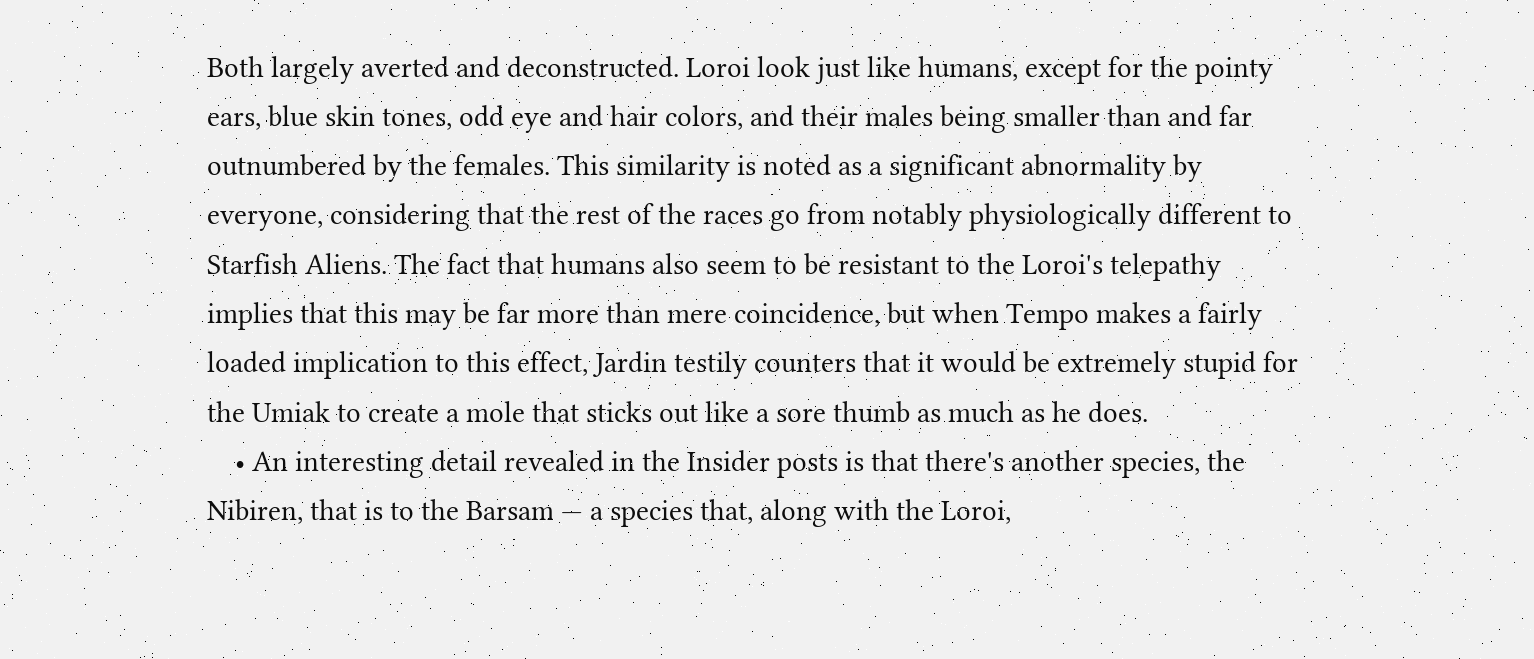Both largely averted and deconstructed. Loroi look just like humans, except for the pointy ears, blue skin tones, odd eye and hair colors, and their males being smaller than and far outnumbered by the females. This similarity is noted as a significant abnormality by everyone, considering that the rest of the races go from notably physiologically different to Starfish Aliens. The fact that humans also seem to be resistant to the Loroi's telepathy implies that this may be far more than mere coincidence, but when Tempo makes a fairly loaded implication to this effect, Jardin testily counters that it would be extremely stupid for the Umiak to create a mole that sticks out like a sore thumb as much as he does.
    • An interesting detail revealed in the Insider posts is that there's another species, the Nibiren, that is to the Barsam — a species that, along with the Loroi,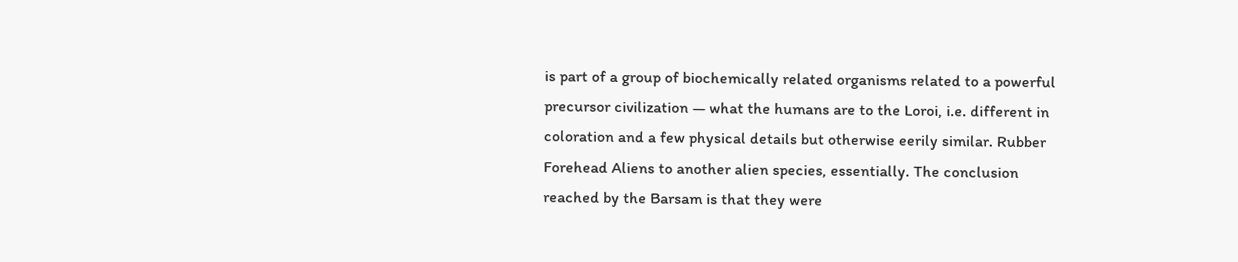is part of a group of biochemically related organisms related to a powerful precursor civilization — what the humans are to the Loroi, i.e. different in coloration and a few physical details but otherwise eerily similar. Rubber Forehead Aliens to another alien species, essentially. The conclusion reached by the Barsam is that they were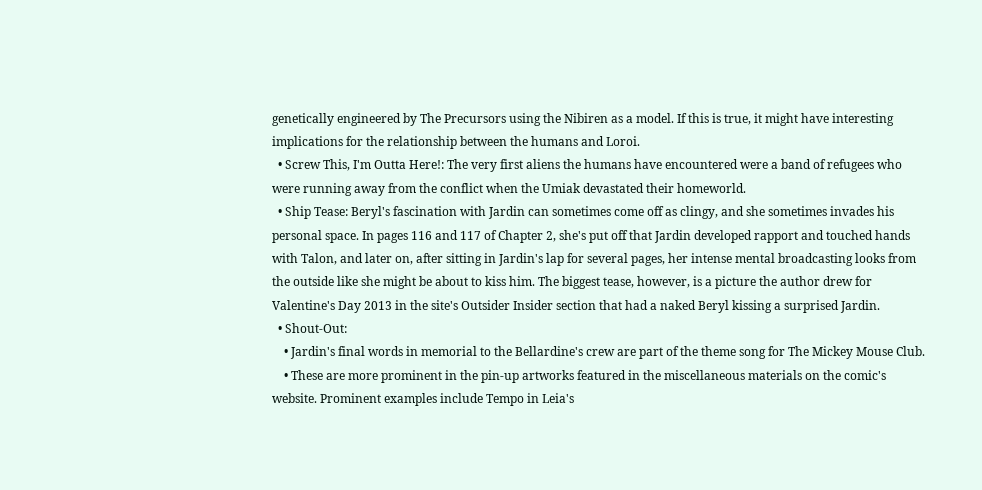genetically engineered by The Precursors using the Nibiren as a model. If this is true, it might have interesting implications for the relationship between the humans and Loroi.
  • Screw This, I'm Outta Here!: The very first aliens the humans have encountered were a band of refugees who were running away from the conflict when the Umiak devastated their homeworld.
  • Ship Tease: Beryl's fascination with Jardin can sometimes come off as clingy, and she sometimes invades his personal space. In pages 116 and 117 of Chapter 2, she's put off that Jardin developed rapport and touched hands with Talon, and later on, after sitting in Jardin's lap for several pages, her intense mental broadcasting looks from the outside like she might be about to kiss him. The biggest tease, however, is a picture the author drew for Valentine's Day 2013 in the site's Outsider Insider section that had a naked Beryl kissing a surprised Jardin.
  • Shout-Out:
    • Jardin's final words in memorial to the Bellardine's crew are part of the theme song for The Mickey Mouse Club.
    • These are more prominent in the pin-up artworks featured in the miscellaneous materials on the comic's website. Prominent examples include Tempo in Leia's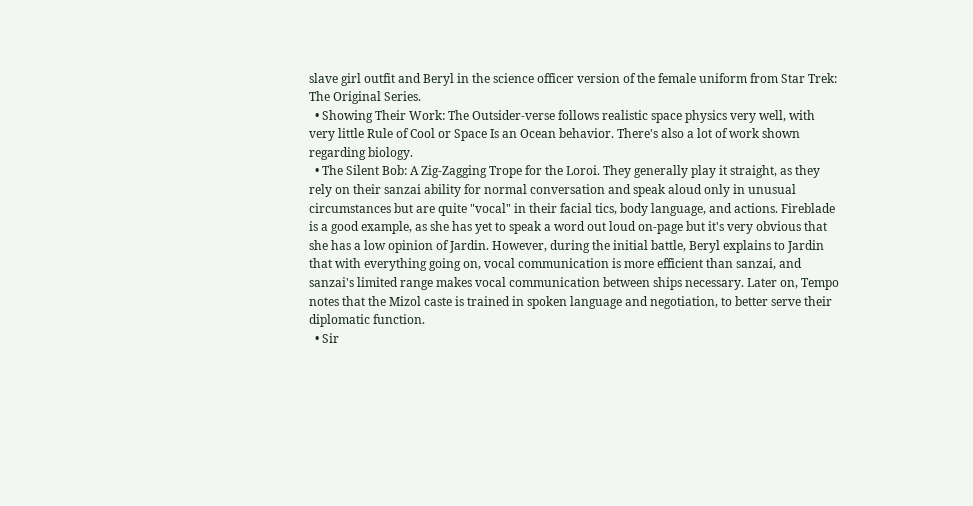slave girl outfit and Beryl in the science officer version of the female uniform from Star Trek: The Original Series.
  • Showing Their Work: The Outsider-verse follows realistic space physics very well, with very little Rule of Cool or Space Is an Ocean behavior. There's also a lot of work shown regarding biology.
  • The Silent Bob: A Zig-Zagging Trope for the Loroi. They generally play it straight, as they rely on their sanzai ability for normal conversation and speak aloud only in unusual circumstances but are quite "vocal" in their facial tics, body language, and actions. Fireblade is a good example, as she has yet to speak a word out loud on-page but it's very obvious that she has a low opinion of Jardin. However, during the initial battle, Beryl explains to Jardin that with everything going on, vocal communication is more efficient than sanzai, and sanzai's limited range makes vocal communication between ships necessary. Later on, Tempo notes that the Mizol caste is trained in spoken language and negotiation, to better serve their diplomatic function.
  • Sir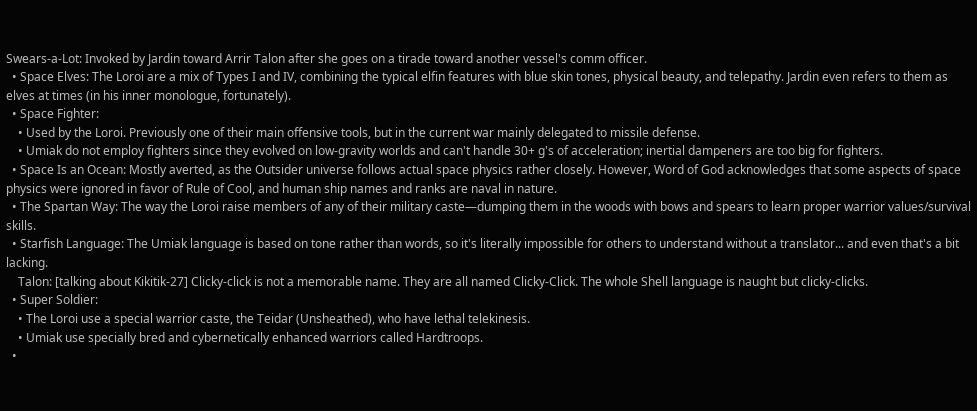Swears-a-Lot: Invoked by Jardin toward Arrir Talon after she goes on a tirade toward another vessel's comm officer.
  • Space Elves: The Loroi are a mix of Types I and IV, combining the typical elfin features with blue skin tones, physical beauty, and telepathy. Jardin even refers to them as elves at times (in his inner monologue, fortunately).
  • Space Fighter:
    • Used by the Loroi. Previously one of their main offensive tools, but in the current war mainly delegated to missile defense.
    • Umiak do not employ fighters since they evolved on low-gravity worlds and can't handle 30+ g's of acceleration; inertial dampeners are too big for fighters.
  • Space Is an Ocean: Mostly averted, as the Outsider universe follows actual space physics rather closely. However, Word of God acknowledges that some aspects of space physics were ignored in favor of Rule of Cool, and human ship names and ranks are naval in nature.
  • The Spartan Way: The way the Loroi raise members of any of their military caste—dumping them in the woods with bows and spears to learn proper warrior values/survival skills.
  • Starfish Language: The Umiak language is based on tone rather than words, so it's literally impossible for others to understand without a translator... and even that's a bit lacking.
    Talon: [talking about Kikitik-27] Clicky-click is not a memorable name. They are all named Clicky-Click. The whole Shell language is naught but clicky-clicks.
  • Super Soldier:
    • The Loroi use a special warrior caste, the Teidar (Unsheathed), who have lethal telekinesis.
    • Umiak use specially bred and cybernetically enhanced warriors called Hardtroops.
  •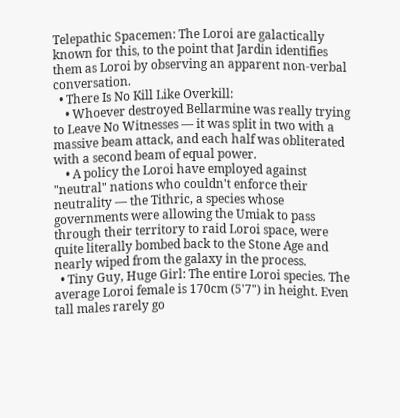Telepathic Spacemen: The Loroi are galactically known for this, to the point that Jardin identifies them as Loroi by observing an apparent non-verbal conversation.
  • There Is No Kill Like Overkill:
    • Whoever destroyed Bellarmine was really trying to Leave No Witnesses — it was split in two with a massive beam attack, and each half was obliterated with a second beam of equal power.
    • A policy the Loroi have employed against "neutral" nations who couldn't enforce their neutrality — the Tithric, a species whose governments were allowing the Umiak to pass through their territory to raid Loroi space, were quite literally bombed back to the Stone Age and nearly wiped from the galaxy in the process.
  • Tiny Guy, Huge Girl: The entire Loroi species. The average Loroi female is 170cm (5'7") in height. Even tall males rarely go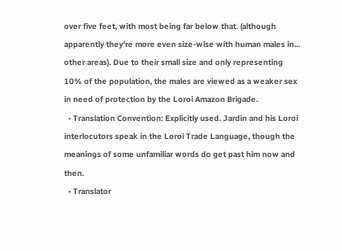over five feet, with most being far below that. (although apparently they're more even size-wise with human males in... other areas). Due to their small size and only representing 10% of the population, the males are viewed as a weaker sex in need of protection by the Loroi Amazon Brigade.
  • Translation Convention: Explicitly used. Jardin and his Loroi interlocutors speak in the Loroi Trade Language, though the meanings of some unfamiliar words do get past him now and then.
  • Translator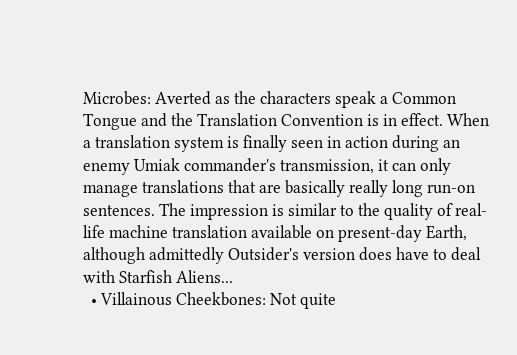Microbes: Averted as the characters speak a Common Tongue and the Translation Convention is in effect. When a translation system is finally seen in action during an enemy Umiak commander's transmission, it can only manage translations that are basically really long run-on sentences. The impression is similar to the quality of real-life machine translation available on present-day Earth, although admittedly Outsider's version does have to deal with Starfish Aliens...
  • Villainous Cheekbones: Not quite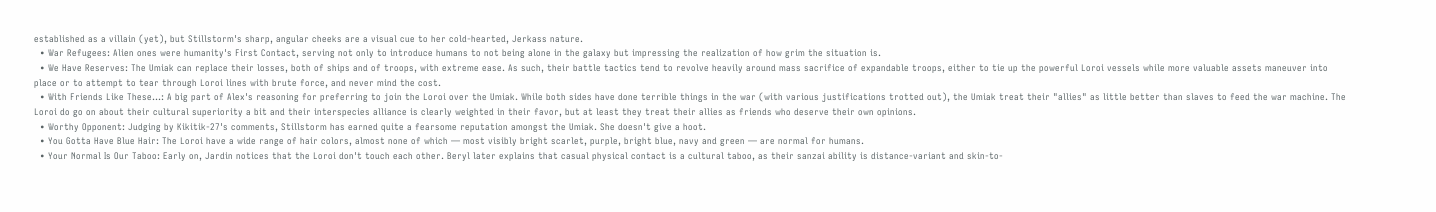established as a villain (yet), but Stillstorm's sharp, angular cheeks are a visual cue to her cold-hearted, Jerkass nature.
  • War Refugees: Alien ones were humanity's First Contact, serving not only to introduce humans to not being alone in the galaxy but impressing the realization of how grim the situation is.
  • We Have Reserves: The Umiak can replace their losses, both of ships and of troops, with extreme ease. As such, their battle tactics tend to revolve heavily around mass sacrifice of expandable troops, either to tie up the powerful Loroi vessels while more valuable assets maneuver into place or to attempt to tear through Loroi lines with brute force, and never mind the cost.
  • With Friends Like These...: A big part of Alex's reasoning for preferring to join the Loroi over the Umiak. While both sides have done terrible things in the war (with various justifications trotted out), the Umiak treat their "allies" as little better than slaves to feed the war machine. The Loroi do go on about their cultural superiority a bit and their interspecies alliance is clearly weighted in their favor, but at least they treat their allies as friends who deserve their own opinions.
  • Worthy Opponent: Judging by Kikitik-27's comments, Stillstorm has earned quite a fearsome reputation amongst the Umiak. She doesn't give a hoot.
  • You Gotta Have Blue Hair: The Loroi have a wide range of hair colors, almost none of which — most visibly bright scarlet, purple, bright blue, navy and green — are normal for humans.
  • Your Normal Is Our Taboo: Early on, Jardin notices that the Loroi don't touch each other. Beryl later explains that casual physical contact is a cultural taboo, as their sanzai ability is distance-variant and skin-to-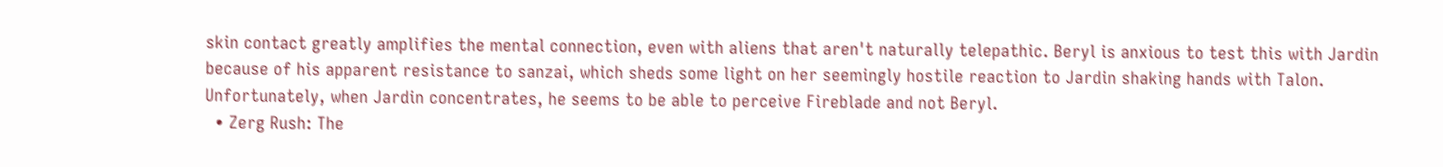skin contact greatly amplifies the mental connection, even with aliens that aren't naturally telepathic. Beryl is anxious to test this with Jardin because of his apparent resistance to sanzai, which sheds some light on her seemingly hostile reaction to Jardin shaking hands with Talon. Unfortunately, when Jardin concentrates, he seems to be able to perceive Fireblade and not Beryl.
  • Zerg Rush: The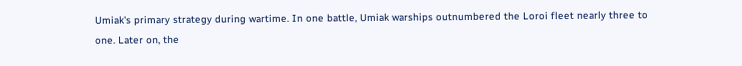Umiak's primary strategy during wartime. In one battle, Umiak warships outnumbered the Loroi fleet nearly three to one. Later on, the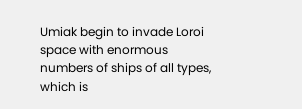Umiak begin to invade Loroi space with enormous numbers of ships of all types, which is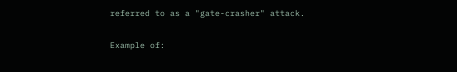referred to as a "gate-crasher" attack.


Example of: